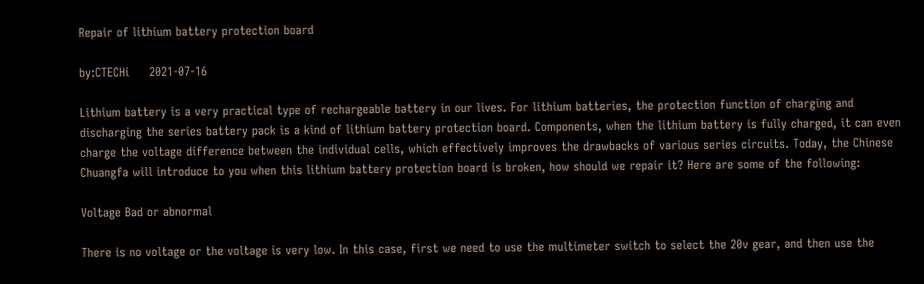Repair of lithium battery protection board

by:CTECHi     2021-07-16

Lithium battery is a very practical type of rechargeable battery in our lives. For lithium batteries, the protection function of charging and discharging the series battery pack is a kind of lithium battery protection board. Components, when the lithium battery is fully charged, it can even charge the voltage difference between the individual cells, which effectively improves the drawbacks of various series circuits. Today, the Chinese Chuangfa will introduce to you when this lithium battery protection board is broken, how should we repair it? Here are some of the following:

Voltage Bad or abnormal

There is no voltage or the voltage is very low. In this case, first we need to use the multimeter switch to select the 20v gear, and then use the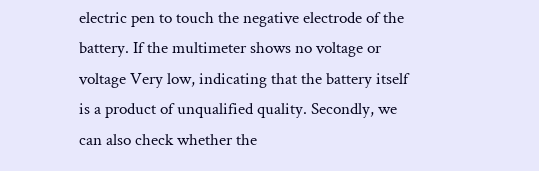electric pen to touch the negative electrode of the battery. If the multimeter shows no voltage or voltage Very low, indicating that the battery itself is a product of unqualified quality. Secondly, we can also check whether the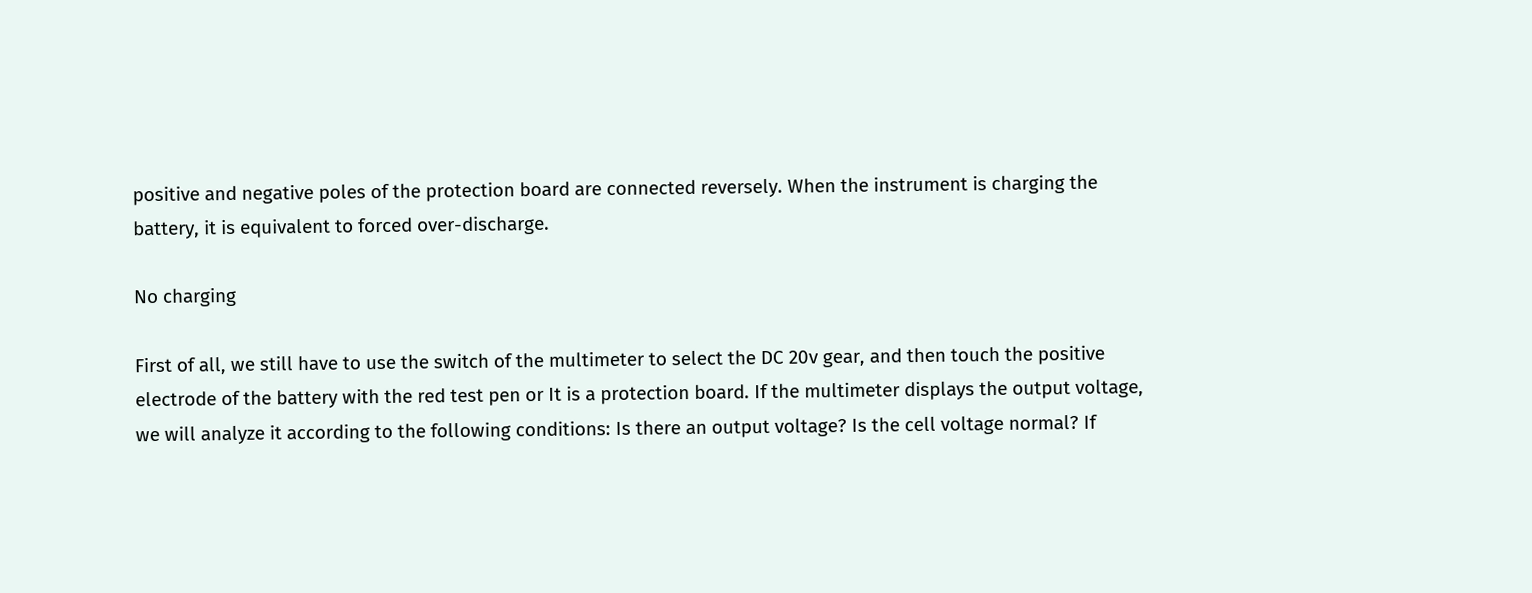positive and negative poles of the protection board are connected reversely. When the instrument is charging the battery, it is equivalent to forced over-discharge.

No charging

First of all, we still have to use the switch of the multimeter to select the DC 20v gear, and then touch the positive electrode of the battery with the red test pen or It is a protection board. If the multimeter displays the output voltage, we will analyze it according to the following conditions: Is there an output voltage? Is the cell voltage normal? If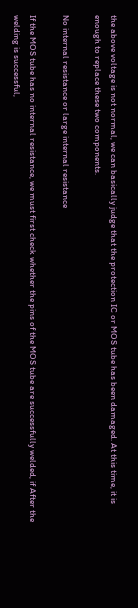the above voltage is not normal, we can basically judge that the protection IC or MOS tube has been damaged. At this time, it is enough to replace these two components.

No internal resistance or large internal resistance

If the MOS tube has no internal resistance, we must first check whether the pins of the MOS tube are successfully welded, if After the welding is successful,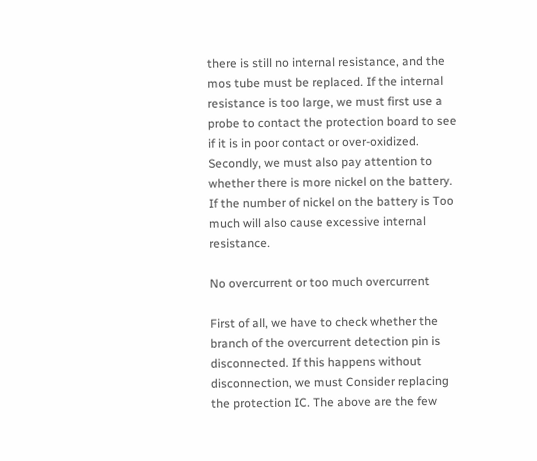there is still no internal resistance, and the mos tube must be replaced. If the internal resistance is too large, we must first use a probe to contact the protection board to see if it is in poor contact or over-oxidized. Secondly, we must also pay attention to whether there is more nickel on the battery. If the number of nickel on the battery is Too much will also cause excessive internal resistance.

No overcurrent or too much overcurrent

First of all, we have to check whether the branch of the overcurrent detection pin is disconnected. If this happens without disconnection, we must Consider replacing the protection IC. The above are the few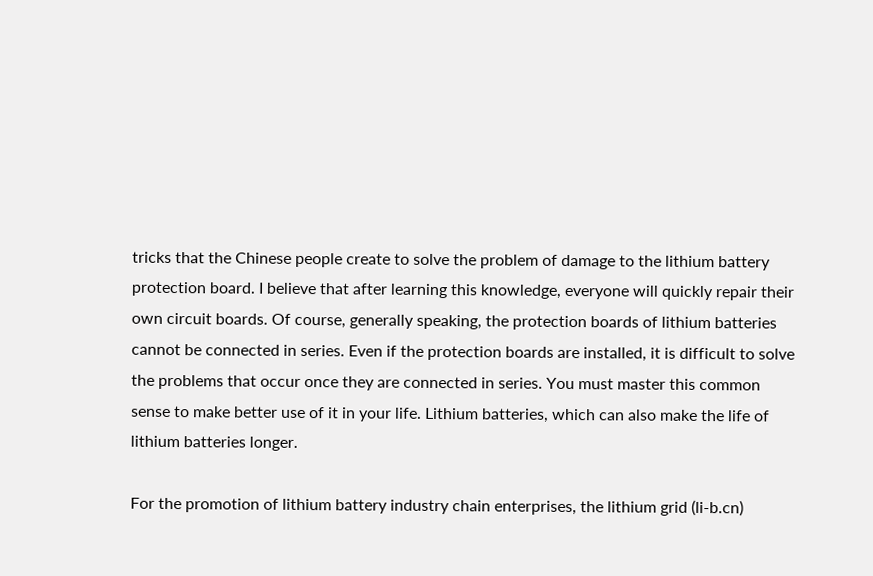tricks that the Chinese people create to solve the problem of damage to the lithium battery protection board. I believe that after learning this knowledge, everyone will quickly repair their own circuit boards. Of course, generally speaking, the protection boards of lithium batteries cannot be connected in series. Even if the protection boards are installed, it is difficult to solve the problems that occur once they are connected in series. You must master this common sense to make better use of it in your life. Lithium batteries, which can also make the life of lithium batteries longer.

For the promotion of lithium battery industry chain enterprises, the lithium grid (li-b.cn)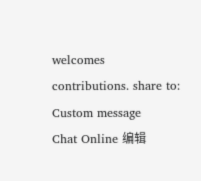welcomes contributions. share to:
Custom message
Chat Online 编辑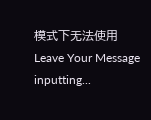模式下无法使用
Leave Your Message inputting...